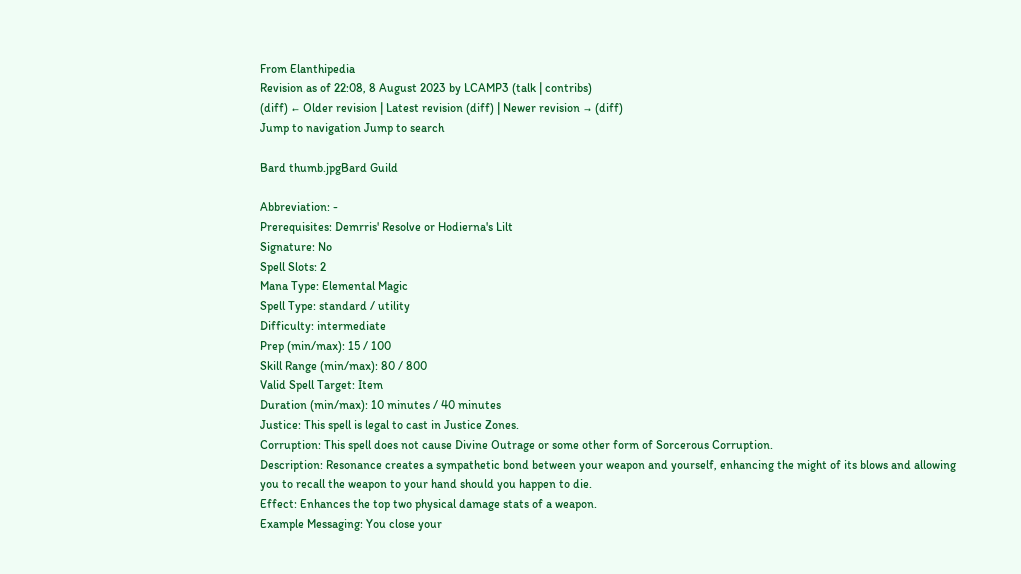From Elanthipedia
Revision as of 22:08, 8 August 2023 by LCAMP3 (talk | contribs)
(diff) ← Older revision | Latest revision (diff) | Newer revision → (diff)
Jump to navigation Jump to search

Bard thumb.jpgBard Guild

Abbreviation: -
Prerequisites: Demrris' Resolve or Hodierna's Lilt
Signature: No
Spell Slots: 2
Mana Type: Elemental Magic
Spell Type: standard / utility
Difficulty: intermediate
Prep (min/max): 15 / 100
Skill Range (min/max): 80 / 800
Valid Spell Target: Item
Duration (min/max): 10 minutes / 40 minutes
Justice: This spell is legal to cast in Justice Zones.
Corruption: This spell does not cause Divine Outrage or some other form of Sorcerous Corruption.
Description: Resonance creates a sympathetic bond between your weapon and yourself, enhancing the might of its blows and allowing you to recall the weapon to your hand should you happen to die.
Effect: Enhances the top two physical damage stats of a weapon.
Example Messaging: You close your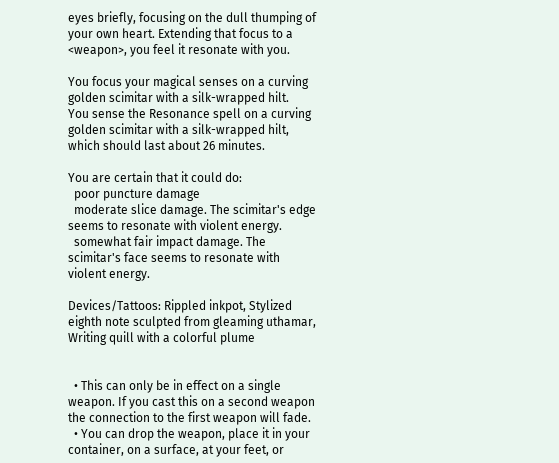eyes briefly, focusing on the dull thumping of your own heart. Extending that focus to a <weapon>, you feel it resonate with you.

You focus your magical senses on a curving golden scimitar with a silk-wrapped hilt.
You sense the Resonance spell on a curving golden scimitar with a silk-wrapped hilt, which should last about 26 minutes.

You are certain that it could do:
  poor puncture damage
  moderate slice damage. The scimitar's edge seems to resonate with violent energy.
  somewhat fair impact damage. The scimitar's face seems to resonate with violent energy.

Devices/Tattoos: Rippled inkpot, Stylized eighth note sculpted from gleaming uthamar, Writing quill with a colorful plume


  • This can only be in effect on a single weapon. If you cast this on a second weapon the connection to the first weapon will fade.
  • You can drop the weapon, place it in your container, on a surface, at your feet, or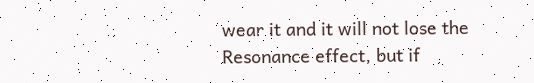wear it and it will not lose the Resonance effect, but if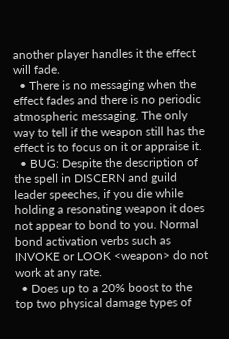another player handles it the effect will fade.
  • There is no messaging when the effect fades and there is no periodic atmospheric messaging. The only way to tell if the weapon still has the effect is to focus on it or appraise it.
  • BUG: Despite the description of the spell in DISCERN and guild leader speeches, if you die while holding a resonating weapon it does not appear to bond to you. Normal bond activation verbs such as INVOKE or LOOK <weapon> do not work at any rate.
  • Does up to a 20% boost to the top two physical damage types of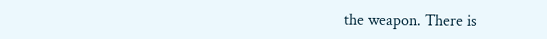the weapon. There is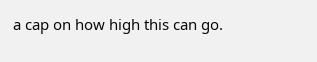a cap on how high this can go.